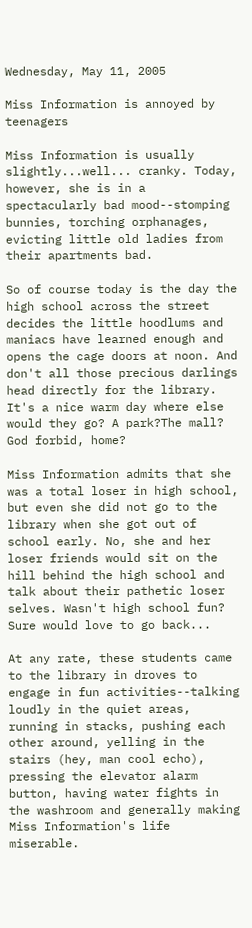Wednesday, May 11, 2005

Miss Information is annoyed by teenagers

Miss Information is usually slightly...well... cranky. Today, however, she is in a spectacularly bad mood--stomping bunnies, torching orphanages, evicting little old ladies from their apartments bad.

So of course today is the day the high school across the street decides the little hoodlums and maniacs have learned enough and opens the cage doors at noon. And don't all those precious darlings head directly for the library. It's a nice warm day where else would they go? A park?The mall? God forbid, home?

Miss Information admits that she was a total loser in high school, but even she did not go to the library when she got out of school early. No, she and her loser friends would sit on the hill behind the high school and talk about their pathetic loser selves. Wasn't high school fun? Sure would love to go back...

At any rate, these students came to the library in droves to engage in fun activities--talking loudly in the quiet areas, running in stacks, pushing each other around, yelling in the stairs (hey, man cool echo), pressing the elevator alarm button, having water fights in the washroom and generally making Miss Information's life miserable.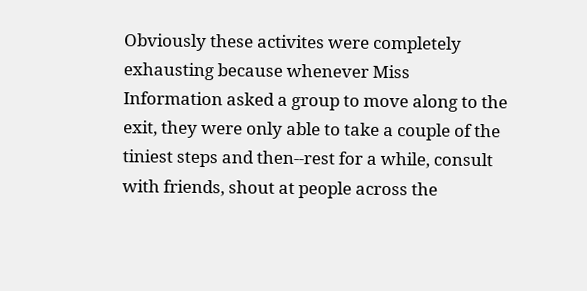Obviously these activites were completely exhausting because whenever Miss Information asked a group to move along to the exit, they were only able to take a couple of the tiniest steps and then--rest for a while, consult with friends, shout at people across the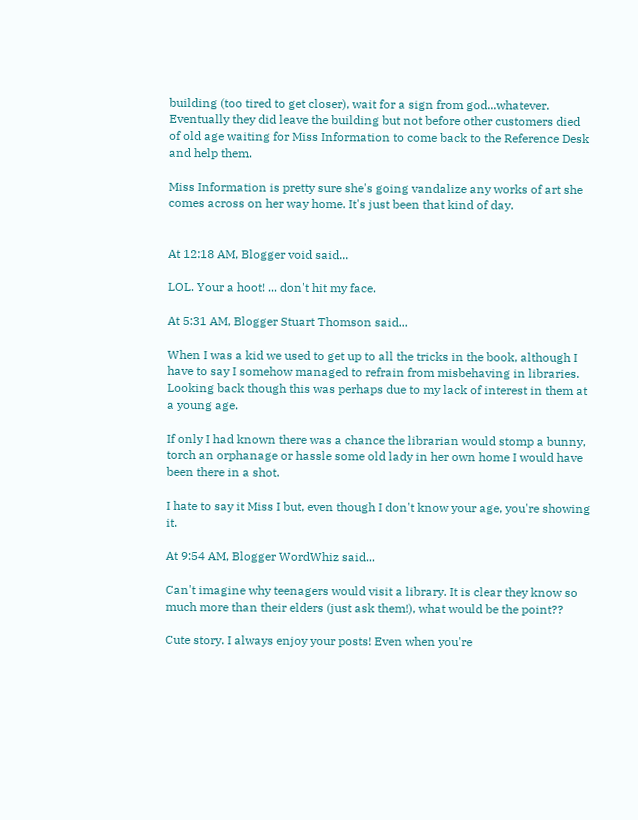building (too tired to get closer), wait for a sign from god...whatever. Eventually they did leave the building but not before other customers died of old age waiting for Miss Information to come back to the Reference Desk and help them.

Miss Information is pretty sure she's going vandalize any works of art she comes across on her way home. It's just been that kind of day.


At 12:18 AM, Blogger void said...

LOL. Your a hoot! ... don't hit my face.

At 5:31 AM, Blogger Stuart Thomson said...

When I was a kid we used to get up to all the tricks in the book, although I have to say I somehow managed to refrain from misbehaving in libraries. Looking back though this was perhaps due to my lack of interest in them at a young age.

If only I had known there was a chance the librarian would stomp a bunny, torch an orphanage or hassle some old lady in her own home I would have been there in a shot.

I hate to say it Miss I but, even though I don't know your age, you're showing it.

At 9:54 AM, Blogger WordWhiz said...

Can't imagine why teenagers would visit a library. It is clear they know so much more than their elders (just ask them!), what would be the point??

Cute story. I always enjoy your posts! Even when you're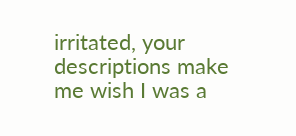irritated, your descriptions make me wish I was a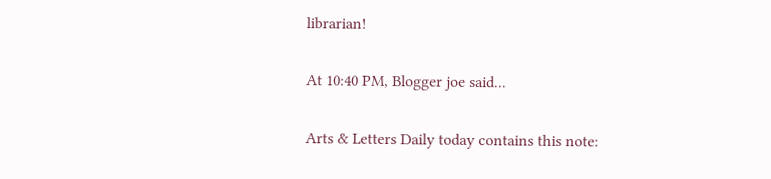librarian!

At 10:40 PM, Blogger joe said...

Arts & Letters Daily today contains this note: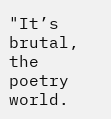"It’s brutal, the poetry world.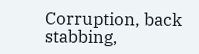Corruption, back stabbing,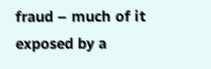fraud – much of it exposed by a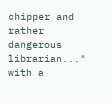chipper and rather dangerous librarian..." with a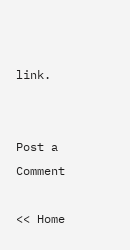link.


Post a Comment

<< Home